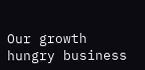Our growth hungry business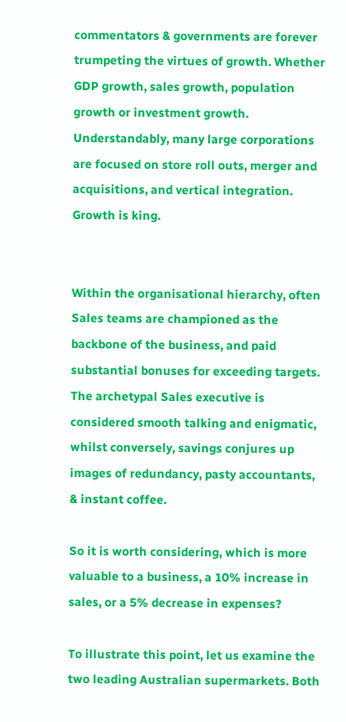commentators & governments are forever trumpeting the virtues of growth. Whether GDP growth, sales growth, population growth or investment growth. Understandably, many large corporations are focused on store roll outs, merger and acquisitions, and vertical integration. Growth is king.


Within the organisational hierarchy, often Sales teams are championed as the backbone of the business, and paid substantial bonuses for exceeding targets. The archetypal Sales executive is considered smooth talking and enigmatic, whilst conversely, savings conjures up images of redundancy, pasty accountants, & instant coffee.

So it is worth considering, which is more valuable to a business, a 10% increase in sales, or a 5% decrease in expenses?

To illustrate this point, let us examine the two leading Australian supermarkets. Both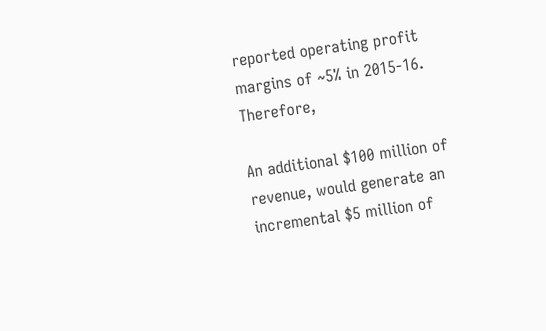reported operating profit margins of ~5% in 2015-16. Therefore,

An additional $100 million of revenue, would generate an incremental $5 million of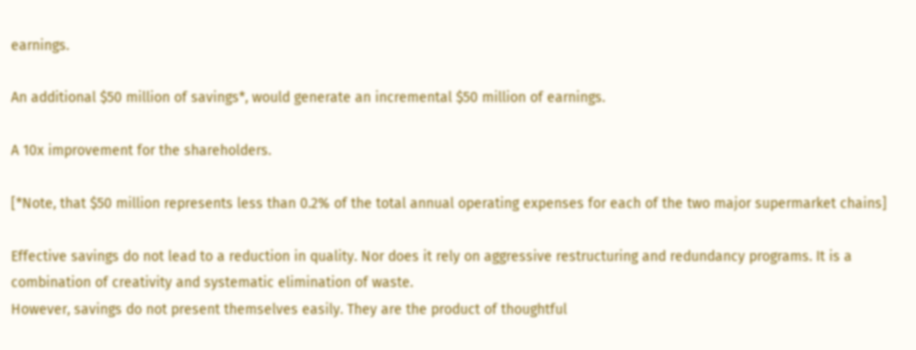earnings.

An additional $50 million of savings*, would generate an incremental $50 million of earnings.

A 10x improvement for the shareholders.

[*Note, that $50 million represents less than 0.2% of the total annual operating expenses for each of the two major supermarket chains]

Effective savings do not lead to a reduction in quality. Nor does it rely on aggressive restructuring and redundancy programs. It is a combination of creativity and systematic elimination of waste.
However, savings do not present themselves easily. They are the product of thoughtful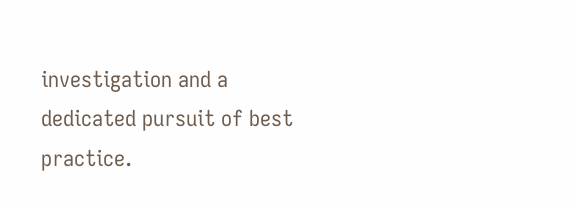investigation and a dedicated pursuit of best practice.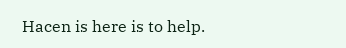Hacen is here is to help.